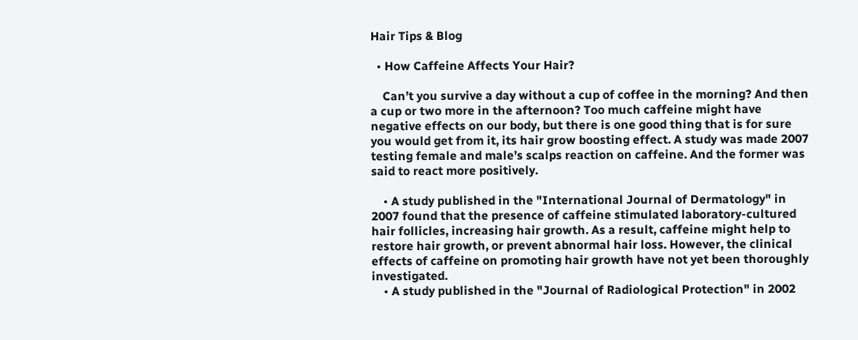Hair Tips & Blog

  • How Caffeine Affects Your Hair?

    Can’t you survive a day without a cup of coffee in the morning? And then a cup or two more in the afternoon? Too much caffeine might have negative effects on our body, but there is one good thing that is for sure you would get from it, its hair grow boosting effect. A study was made 2007 testing female and male’s scalps reaction on caffeine. And the former was said to react more positively.

    • A study published in the "International Journal of Dermatology" in 2007 found that the presence of caffeine stimulated laboratory-cultured hair follicles, increasing hair growth. As a result, caffeine might help to restore hair growth, or prevent abnormal hair loss. However, the clinical effects of caffeine on promoting hair growth have not yet been thoroughly investigated.
    • A study published in the "Journal of Radiological Protection" in 2002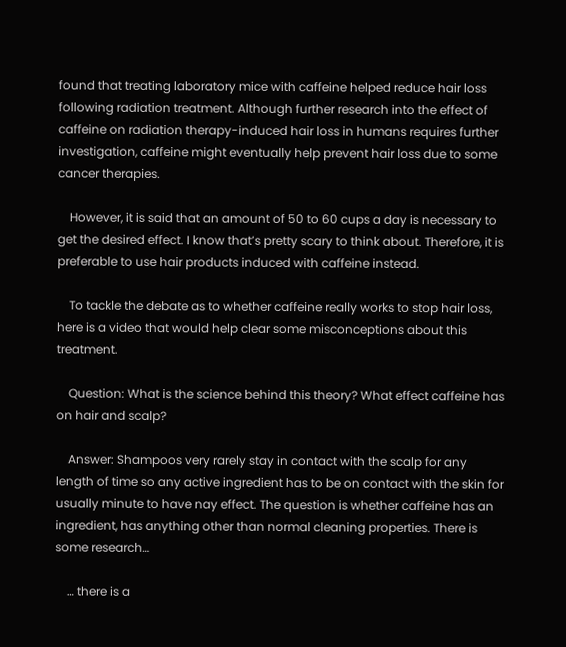found that treating laboratory mice with caffeine helped reduce hair loss following radiation treatment. Although further research into the effect of caffeine on radiation therapy-induced hair loss in humans requires further investigation, caffeine might eventually help prevent hair loss due to some cancer therapies.

    However, it is said that an amount of 50 to 60 cups a day is necessary to get the desired effect. I know that’s pretty scary to think about. Therefore, it is preferable to use hair products induced with caffeine instead.

    To tackle the debate as to whether caffeine really works to stop hair loss, here is a video that would help clear some misconceptions about this treatment.

    Question: What is the science behind this theory? What effect caffeine has on hair and scalp?

    Answer: Shampoos very rarely stay in contact with the scalp for any length of time so any active ingredient has to be on contact with the skin for usually minute to have nay effect. The question is whether caffeine has an ingredient, has anything other than normal cleaning properties. There is some research…

    … there is a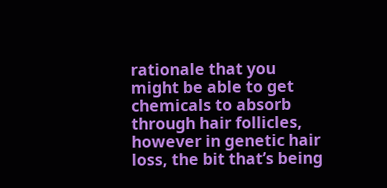rationale that you might be able to get chemicals to absorb through hair follicles, however in genetic hair loss, the bit that’s being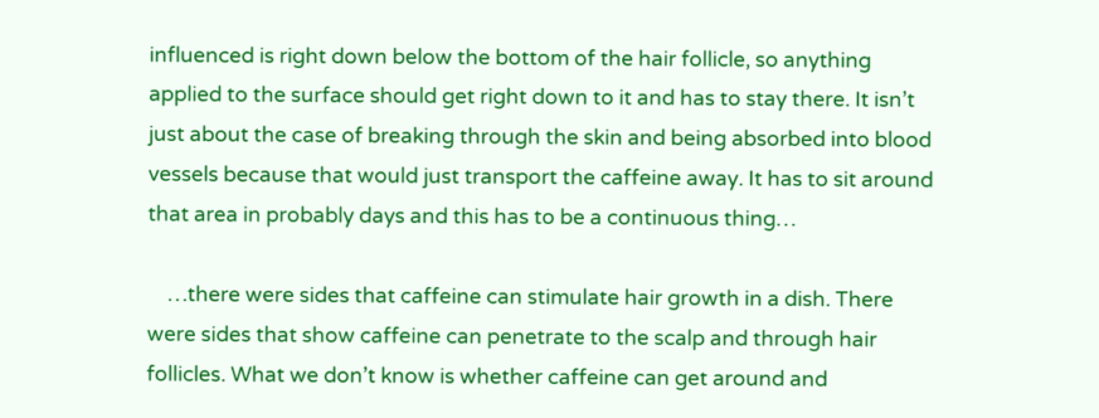influenced is right down below the bottom of the hair follicle, so anything applied to the surface should get right down to it and has to stay there. It isn’t just about the case of breaking through the skin and being absorbed into blood vessels because that would just transport the caffeine away. It has to sit around that area in probably days and this has to be a continuous thing…

    …there were sides that caffeine can stimulate hair growth in a dish. There were sides that show caffeine can penetrate to the scalp and through hair follicles. What we don’t know is whether caffeine can get around and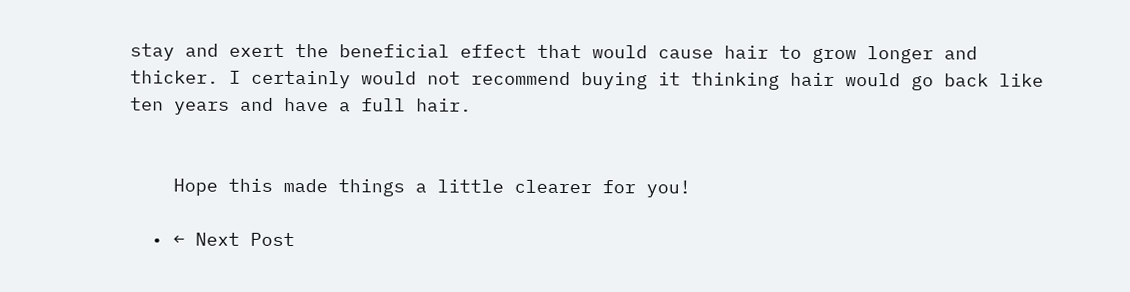stay and exert the beneficial effect that would cause hair to grow longer and thicker. I certainly would not recommend buying it thinking hair would go back like ten years and have a full hair.


    Hope this made things a little clearer for you!

  • ← Next Post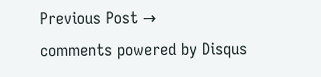Previous Post →
comments powered by Disqus